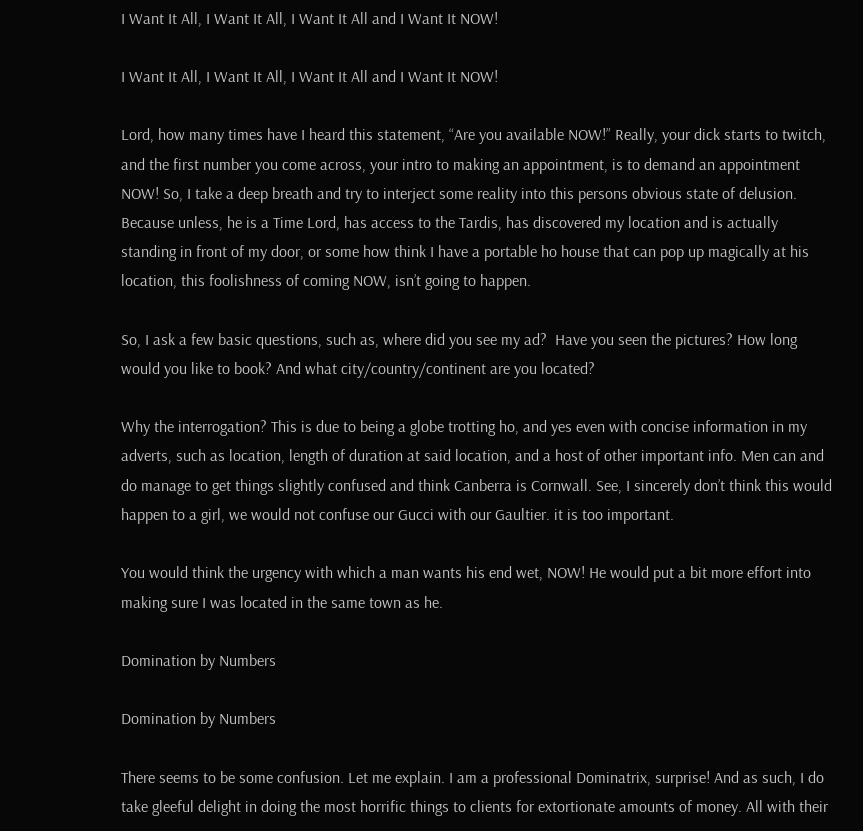I Want It All, I Want It All, I Want It All and I Want It NOW!

I Want It All, I Want It All, I Want It All and I Want It NOW!

Lord, how many times have I heard this statement, “Are you available NOW!” Really, your dick starts to twitch, and the first number you come across, your intro to making an appointment, is to demand an appointment NOW! So, I take a deep breath and try to interject some reality into this persons obvious state of delusion. Because unless, he is a Time Lord, has access to the Tardis, has discovered my location and is actually standing in front of my door, or some how think I have a portable ho house that can pop up magically at his location, this foolishness of coming NOW, isn’t going to happen.

So, I ask a few basic questions, such as, where did you see my ad?  Have you seen the pictures? How long would you like to book? And what city/country/continent are you located?

Why the interrogation? This is due to being a globe trotting ho, and yes even with concise information in my adverts, such as location, length of duration at said location, and a host of other important info. Men can and do manage to get things slightly confused and think Canberra is Cornwall. See, I sincerely don’t think this would happen to a girl, we would not confuse our Gucci with our Gaultier. it is too important.

You would think the urgency with which a man wants his end wet, NOW! He would put a bit more effort into making sure I was located in the same town as he.

Domination by Numbers

Domination by Numbers

There seems to be some confusion. Let me explain. I am a professional Dominatrix, surprise! And as such, I do take gleeful delight in doing the most horrific things to clients for extortionate amounts of money. All with their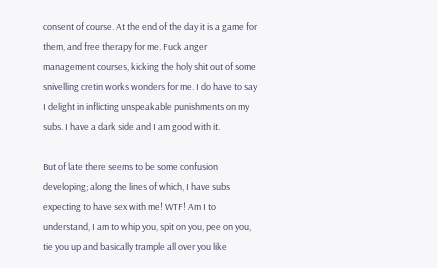consent of course. At the end of the day it is a game for them, and free therapy for me. Fuck anger management courses, kicking the holy shit out of some snivelling cretin works wonders for me. I do have to say I delight in inflicting unspeakable punishments on my subs. I have a dark side and I am good with it.

But of late there seems to be some confusion developing; along the lines of which, I have subs expecting to have sex with me! WTF! Am I to understand, I am to whip you, spit on you, pee on you, tie you up and basically trample all over you like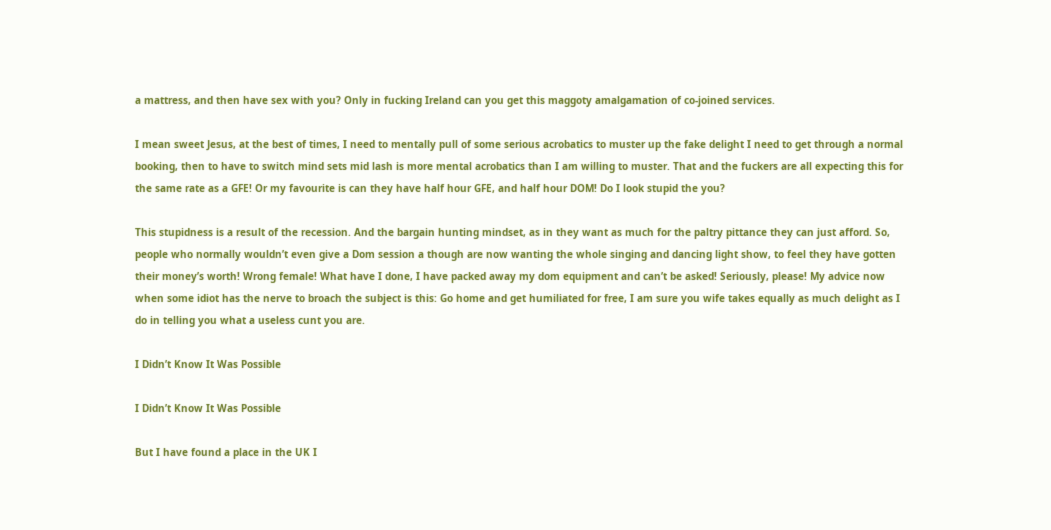a mattress, and then have sex with you? Only in fucking Ireland can you get this maggoty amalgamation of co-joined services.

I mean sweet Jesus, at the best of times, I need to mentally pull of some serious acrobatics to muster up the fake delight I need to get through a normal booking, then to have to switch mind sets mid lash is more mental acrobatics than I am willing to muster. That and the fuckers are all expecting this for the same rate as a GFE! Or my favourite is can they have half hour GFE, and half hour DOM! Do I look stupid the you?

This stupidness is a result of the recession. And the bargain hunting mindset, as in they want as much for the paltry pittance they can just afford. So, people who normally wouldn’t even give a Dom session a though are now wanting the whole singing and dancing light show, to feel they have gotten their money’s worth! Wrong female! What have I done, I have packed away my dom equipment and can’t be asked! Seriously, please! My advice now when some idiot has the nerve to broach the subject is this: Go home and get humiliated for free, I am sure you wife takes equally as much delight as I do in telling you what a useless cunt you are.

I Didn’t Know It Was Possible

I Didn’t Know It Was Possible

But I have found a place in the UK I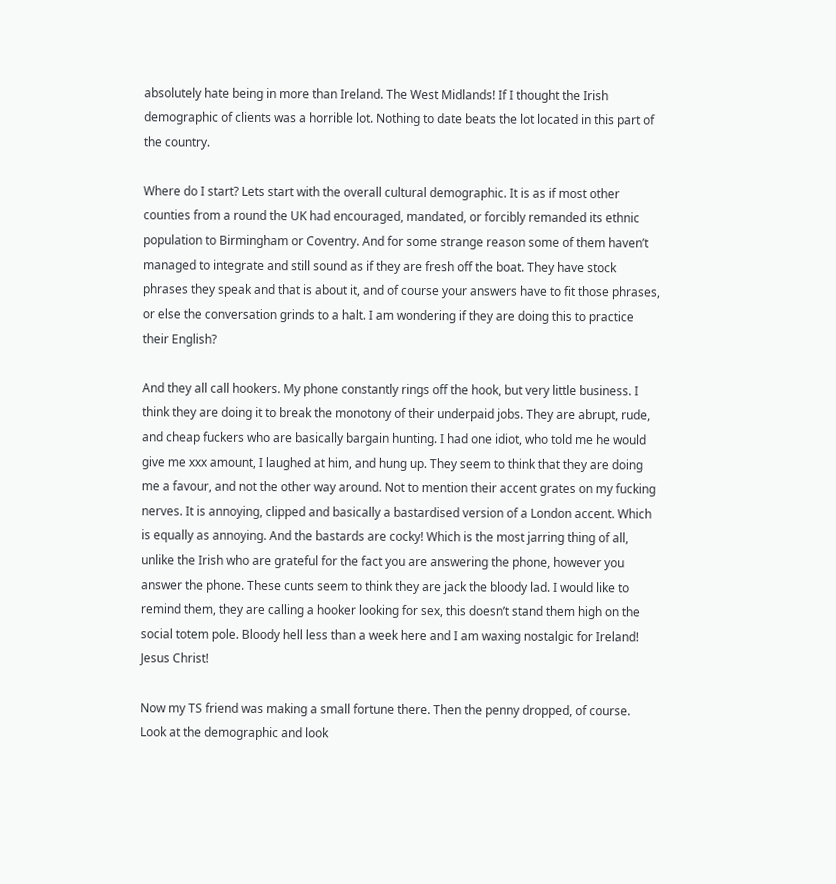absolutely hate being in more than Ireland. The West Midlands! If I thought the Irish demographic of clients was a horrible lot. Nothing to date beats the lot located in this part of the country.

Where do I start? Lets start with the overall cultural demographic. It is as if most other counties from a round the UK had encouraged, mandated, or forcibly remanded its ethnic population to Birmingham or Coventry. And for some strange reason some of them haven’t managed to integrate and still sound as if they are fresh off the boat. They have stock phrases they speak and that is about it, and of course your answers have to fit those phrases, or else the conversation grinds to a halt. I am wondering if they are doing this to practice their English?

And they all call hookers. My phone constantly rings off the hook, but very little business. I think they are doing it to break the monotony of their underpaid jobs. They are abrupt, rude, and cheap fuckers who are basically bargain hunting. I had one idiot, who told me he would give me xxx amount, I laughed at him, and hung up. They seem to think that they are doing me a favour, and not the other way around. Not to mention their accent grates on my fucking nerves. It is annoying, clipped and basically a bastardised version of a London accent. Which is equally as annoying. And the bastards are cocky! Which is the most jarring thing of all, unlike the Irish who are grateful for the fact you are answering the phone, however you answer the phone. These cunts seem to think they are jack the bloody lad. I would like to remind them, they are calling a hooker looking for sex, this doesn’t stand them high on the social totem pole. Bloody hell less than a week here and I am waxing nostalgic for Ireland! Jesus Christ!

Now my TS friend was making a small fortune there. Then the penny dropped, of course. Look at the demographic and look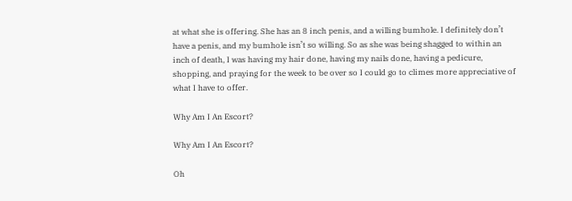at what she is offering. She has an 8 inch penis, and a willing bumhole. I definitely don’t have a penis, and my bumhole isn’t so willing. So as she was being shagged to within an inch of death, I was having my hair done, having my nails done, having a pedicure, shopping, and praying for the week to be over so I could go to climes more appreciative of what I have to offer.

Why Am I An Escort?

Why Am I An Escort?

Oh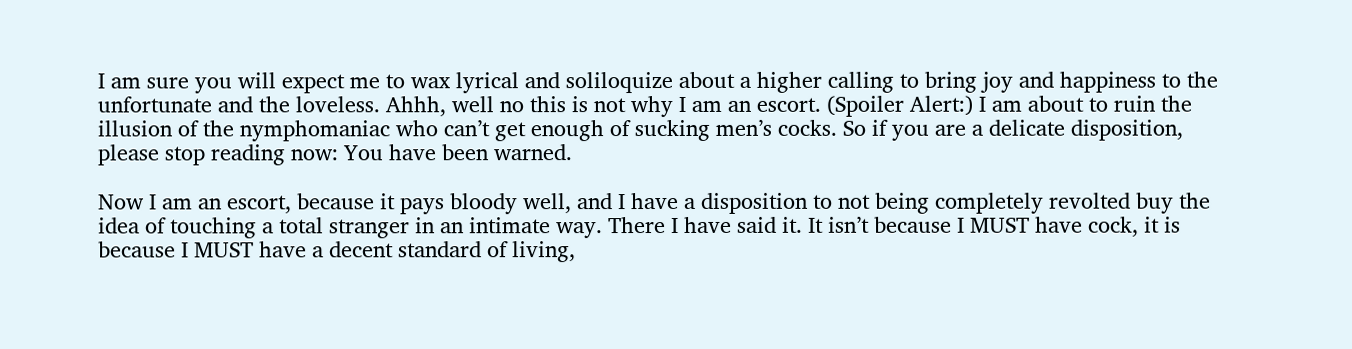I am sure you will expect me to wax lyrical and soliloquize about a higher calling to bring joy and happiness to the unfortunate and the loveless. Ahhh, well no this is not why I am an escort. (Spoiler Alert:) I am about to ruin the illusion of the nymphomaniac who can’t get enough of sucking men’s cocks. So if you are a delicate disposition, please stop reading now: You have been warned.

Now I am an escort, because it pays bloody well, and I have a disposition to not being completely revolted buy the idea of touching a total stranger in an intimate way. There I have said it. It isn’t because I MUST have cock, it is because I MUST have a decent standard of living,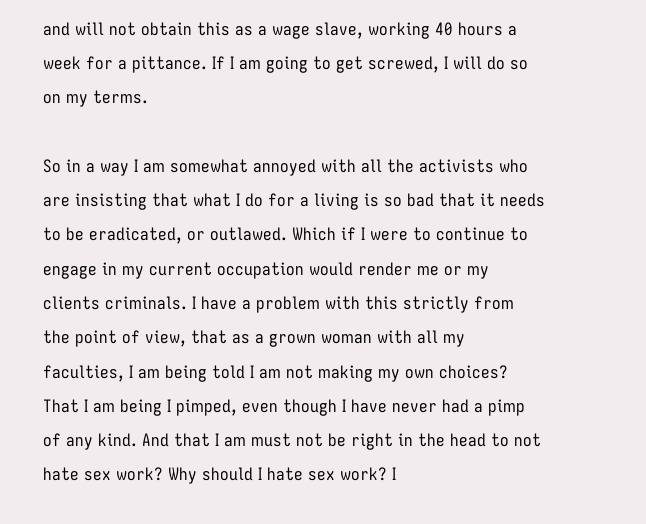and will not obtain this as a wage slave, working 40 hours a week for a pittance. If I am going to get screwed, I will do so on my terms.

So in a way I am somewhat annoyed with all the activists who are insisting that what I do for a living is so bad that it needs to be eradicated, or outlawed. Which if I were to continue to engage in my current occupation would render me or my clients criminals. I have a problem with this strictly from the point of view, that as a grown woman with all my faculties, I am being told I am not making my own choices? That I am being I pimped, even though I have never had a pimp of any kind. And that I am must not be right in the head to not hate sex work? Why should I hate sex work? I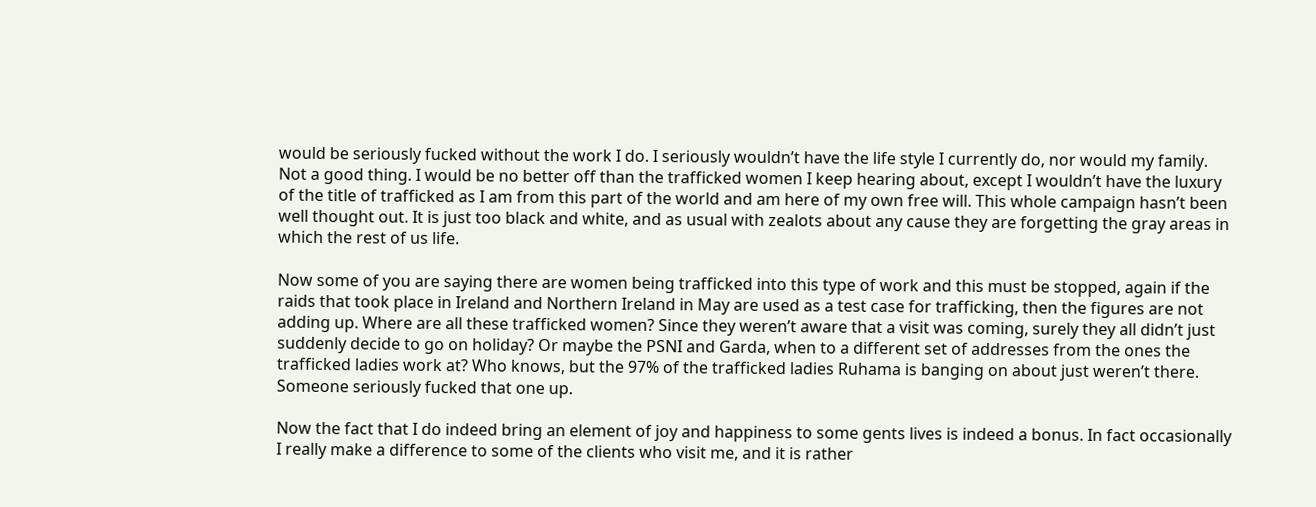would be seriously fucked without the work I do. I seriously wouldn’t have the life style I currently do, nor would my family. Not a good thing. I would be no better off than the trafficked women I keep hearing about, except I wouldn’t have the luxury of the title of trafficked as I am from this part of the world and am here of my own free will. This whole campaign hasn’t been well thought out. It is just too black and white, and as usual with zealots about any cause they are forgetting the gray areas in which the rest of us life.

Now some of you are saying there are women being trafficked into this type of work and this must be stopped, again if the raids that took place in Ireland and Northern Ireland in May are used as a test case for trafficking, then the figures are not adding up. Where are all these trafficked women? Since they weren’t aware that a visit was coming, surely they all didn’t just suddenly decide to go on holiday? Or maybe the PSNI and Garda, when to a different set of addresses from the ones the trafficked ladies work at? Who knows, but the 97% of the trafficked ladies Ruhama is banging on about just weren’t there. Someone seriously fucked that one up.

Now the fact that I do indeed bring an element of joy and happiness to some gents lives is indeed a bonus. In fact occasionally I really make a difference to some of the clients who visit me, and it is rather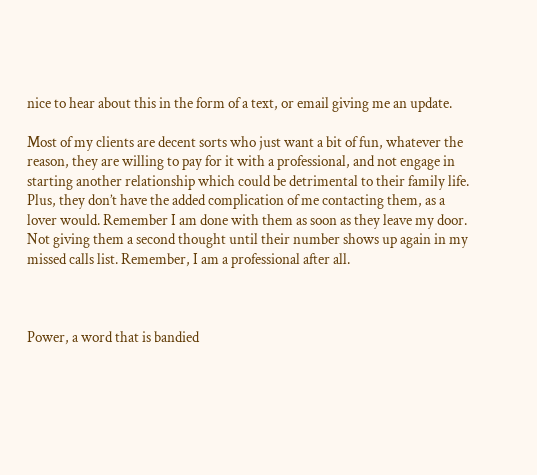nice to hear about this in the form of a text, or email giving me an update.

Most of my clients are decent sorts who just want a bit of fun, whatever the reason, they are willing to pay for it with a professional, and not engage in starting another relationship which could be detrimental to their family life. Plus, they don’t have the added complication of me contacting them, as a lover would. Remember I am done with them as soon as they leave my door. Not giving them a second thought until their number shows up again in my missed calls list. Remember, I am a professional after all.



Power, a word that is bandied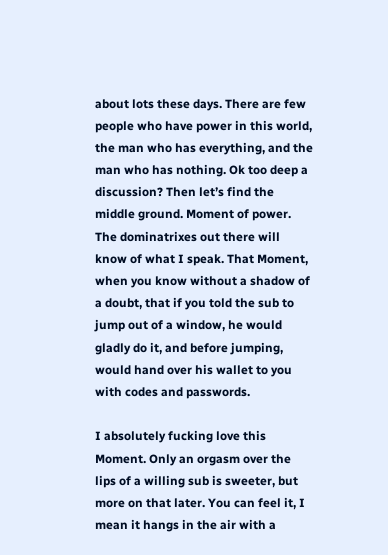about lots these days. There are few people who have power in this world, the man who has everything, and the man who has nothing. Ok too deep a discussion? Then let’s find the middle ground. Moment of power. The dominatrixes out there will know of what I speak. That Moment, when you know without a shadow of a doubt, that if you told the sub to jump out of a window, he would gladly do it, and before jumping, would hand over his wallet to you with codes and passwords.

I absolutely fucking love this Moment. Only an orgasm over the lips of a willing sub is sweeter, but more on that later. You can feel it, I mean it hangs in the air with a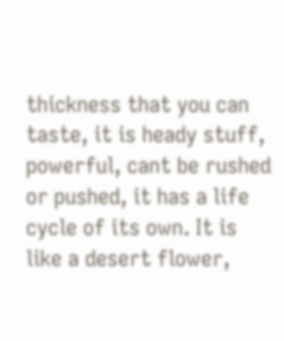thickness that you can taste, it is heady stuff, powerful, cant be rushed or pushed, it has a life cycle of its own. It is like a desert flower,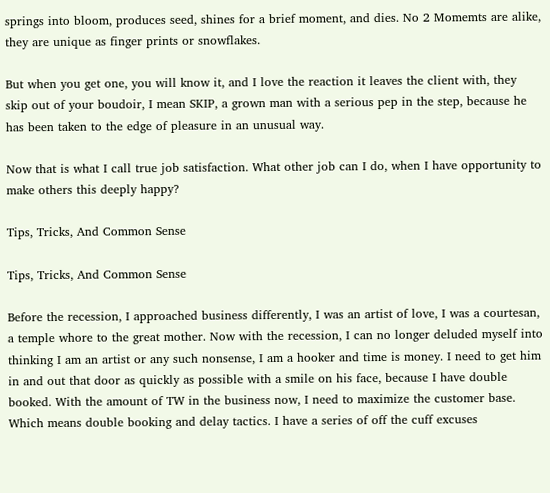springs into bloom, produces seed, shines for a brief moment, and dies. No 2 Momemts are alike, they are unique as finger prints or snowflakes.

But when you get one, you will know it, and I love the reaction it leaves the client with, they skip out of your boudoir, I mean SKIP, a grown man with a serious pep in the step, because he has been taken to the edge of pleasure in an unusual way.

Now that is what I call true job satisfaction. What other job can I do, when I have opportunity to make others this deeply happy?

Tips, Tricks, And Common Sense

Tips, Tricks, And Common Sense

Before the recession, I approached business differently, I was an artist of love, I was a courtesan, a temple whore to the great mother. Now with the recession, I can no longer deluded myself into thinking I am an artist or any such nonsense, I am a hooker and time is money. I need to get him in and out that door as quickly as possible with a smile on his face, because I have double booked. With the amount of TW in the business now, I need to maximize the customer base. Which means double booking and delay tactics. I have a series of off the cuff excuses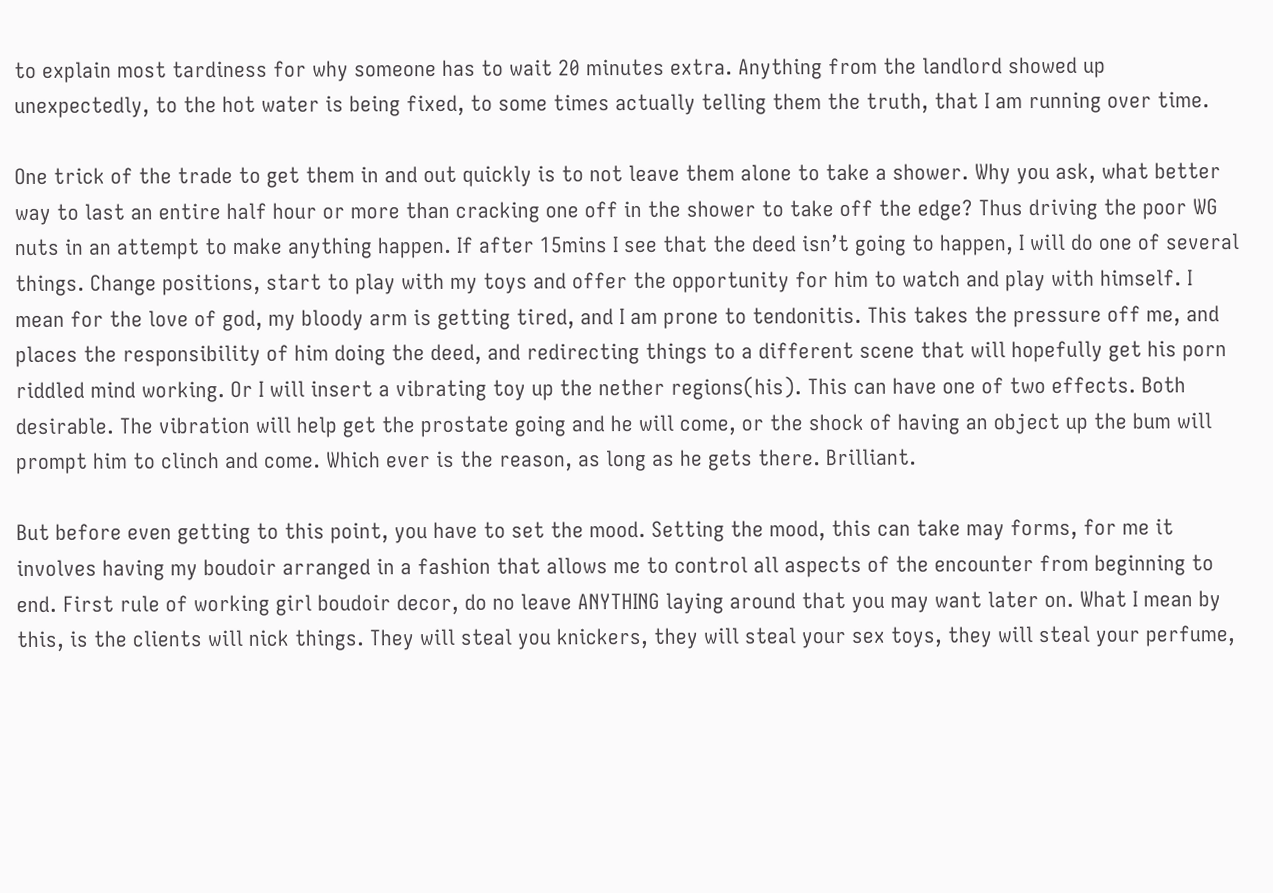to explain most tardiness for why someone has to wait 20 minutes extra. Anything from the landlord showed up unexpectedly, to the hot water is being fixed, to some times actually telling them the truth, that I am running over time.

One trick of the trade to get them in and out quickly is to not leave them alone to take a shower. Why you ask, what better way to last an entire half hour or more than cracking one off in the shower to take off the edge? Thus driving the poor WG nuts in an attempt to make anything happen. If after 15mins I see that the deed isn’t going to happen, I will do one of several things. Change positions, start to play with my toys and offer the opportunity for him to watch and play with himself. I mean for the love of god, my bloody arm is getting tired, and I am prone to tendonitis. This takes the pressure off me, and places the responsibility of him doing the deed, and redirecting things to a different scene that will hopefully get his porn riddled mind working. Or I will insert a vibrating toy up the nether regions(his). This can have one of two effects. Both desirable. The vibration will help get the prostate going and he will come, or the shock of having an object up the bum will prompt him to clinch and come. Which ever is the reason, as long as he gets there. Brilliant.

But before even getting to this point, you have to set the mood. Setting the mood, this can take may forms, for me it involves having my boudoir arranged in a fashion that allows me to control all aspects of the encounter from beginning to end. First rule of working girl boudoir decor, do no leave ANYTHING laying around that you may want later on. What I mean by this, is the clients will nick things. They will steal you knickers, they will steal your sex toys, they will steal your perfume,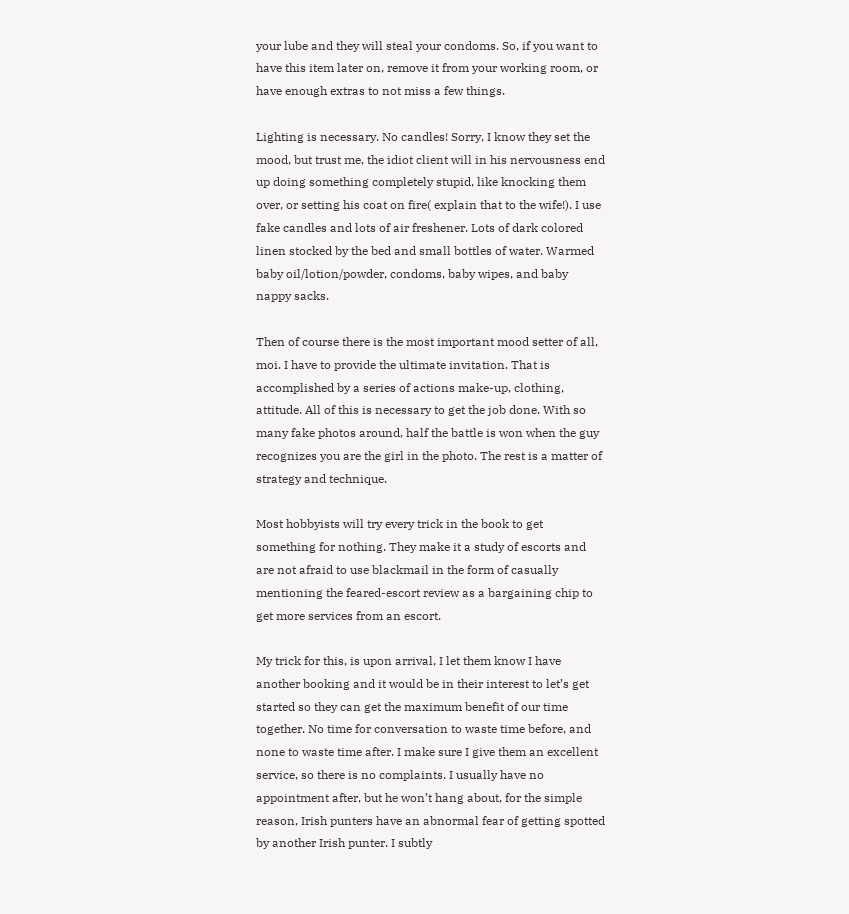your lube and they will steal your condoms. So, if you want to have this item later on, remove it from your working room, or have enough extras to not miss a few things.

Lighting is necessary. No candles! Sorry, I know they set the mood, but trust me, the idiot client will in his nervousness end up doing something completely stupid, like knocking them over, or setting his coat on fire( explain that to the wife!). I use fake candles and lots of air freshener. Lots of dark colored linen stocked by the bed and small bottles of water. Warmed baby oil/lotion/powder, condoms, baby wipes, and baby nappy sacks.

Then of course there is the most important mood setter of all, moi. I have to provide the ultimate invitation. That is accomplished by a series of actions make-up, clothing, attitude. All of this is necessary to get the job done. With so many fake photos around, half the battle is won when the guy recognizes you are the girl in the photo. The rest is a matter of strategy and technique.

Most hobbyists will try every trick in the book to get something for nothing. They make it a study of escorts and are not afraid to use blackmail in the form of casually mentioning the feared-escort review as a bargaining chip to get more services from an escort.

My trick for this, is upon arrival, I let them know I have another booking and it would be in their interest to let’s get started so they can get the maximum benefit of our time together. No time for conversation to waste time before, and none to waste time after. I make sure I give them an excellent service, so there is no complaints. I usually have no appointment after, but he won’t hang about, for the simple reason, Irish punters have an abnormal fear of getting spotted by another Irish punter. I subtly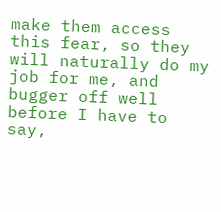make them access this fear, so they will naturally do my job for me, and bugger off well before I have to say,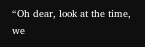“Oh dear, look at the time, we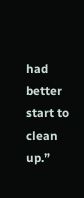had better start to clean up.”